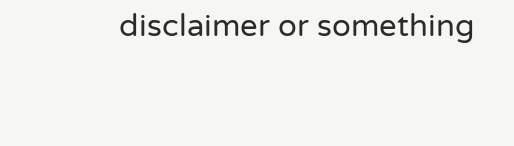disclaimer or something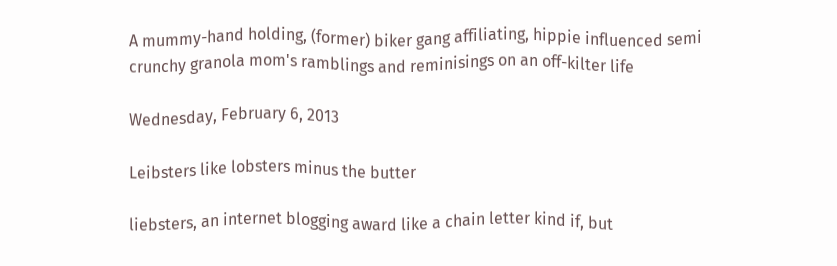A mummy-hand holding, (former) biker gang affiliating, hippie influenced semi crunchy granola mom's ramblings and reminisings on an off-kilter life

Wednesday, February 6, 2013

Leibsters like lobsters minus the butter

liebsters, an internet blogging award like a chain letter kind if, but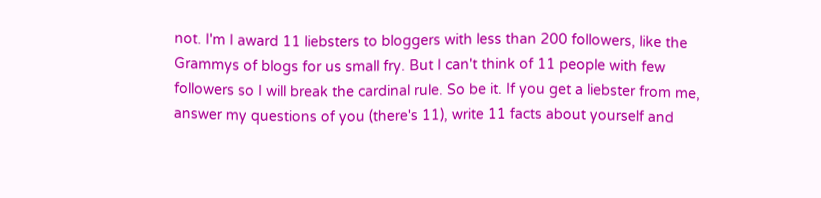not. I'm I award 11 liebsters to bloggers with less than 200 followers, like the Grammys of blogs for us small fry. But I can't think of 11 people with few followers so I will break the cardinal rule. So be it. If you get a liebster from me, answer my questions of you (there's 11), write 11 facts about yourself and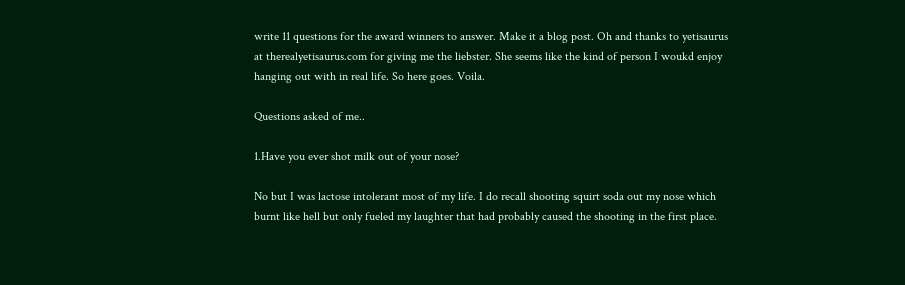write 11 questions for the award winners to answer. Make it a blog post. Oh and thanks to yetisaurus at therealyetisaurus.com for giving me the liebster. She seems like the kind of person I woukd enjoy hanging out with in real life. So here goes. Voila.

Questions asked of me..

1.Have you ever shot milk out of your nose?

No but I was lactose intolerant most of my life. I do recall shooting squirt soda out my nose which burnt like hell but only fueled my laughter that had probably caused the shooting in the first place.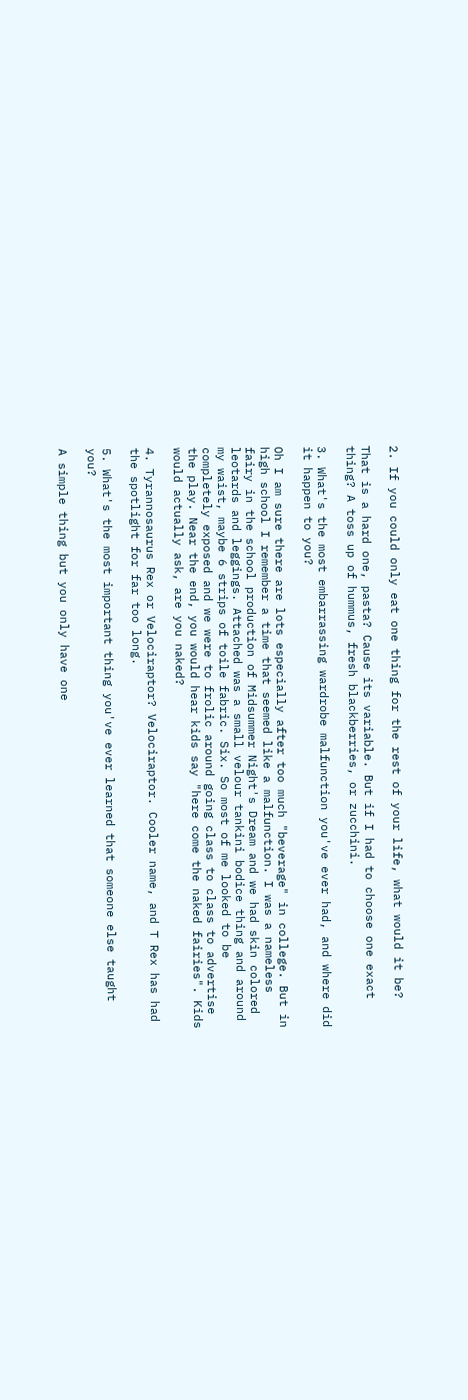2. If you could only eat one thing for the rest of your life, what would it be?

That is a hard one, pasta? Cause its variable. But if I had to choose one exact thing? A toss up of hummus, fresh blackberries, or zucchini.

3. What's the most embarrassing wardrobe malfunction you've ever had, and where did it happen to you?

Oh I am sure there are lots especially after too much "beverage" in college. But in high school I remember a time that seemed like a malfunction. I was a nameless fairy in the school production of Midsummer Night's Dream and we had skin colored leotards and leggings. Attached was a small velour tankini bodice thing and around my waist, maybe 6 strips of toile fabric. Six. So most of me looked to be completely exposed and we were to frolic around going class to class to advertise the play. Near the end, you would hear kids say "here come the naked fairies". Kids would actually ask, are you naked?

4. Tyrannosaurus Rex or Velociraptor? Velociraptor. Cooler name, and T Rex has had the spotlight for far too long.

5. What's the most important thing you've ever learned that someone else taught you?

A simple thing but you only have one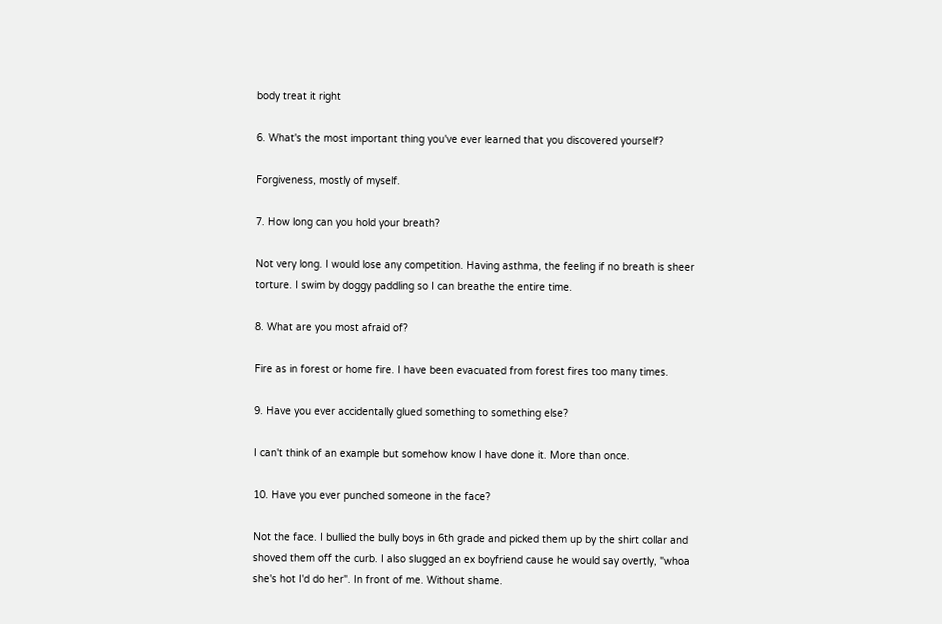body treat it right

6. What's the most important thing you've ever learned that you discovered yourself?

Forgiveness, mostly of myself.

7. How long can you hold your breath?

Not very long. I would lose any competition. Having asthma, the feeling if no breath is sheer torture. I swim by doggy paddling so I can breathe the entire time.

8. What are you most afraid of?

Fire as in forest or home fire. I have been evacuated from forest fires too many times.

9. Have you ever accidentally glued something to something else?

I can't think of an example but somehow know I have done it. More than once.

10. Have you ever punched someone in the face?

Not the face. I bullied the bully boys in 6th grade and picked them up by the shirt collar and shoved them off the curb. I also slugged an ex boyfriend cause he would say overtly, "whoa she's hot I'd do her". In front of me. Without shame.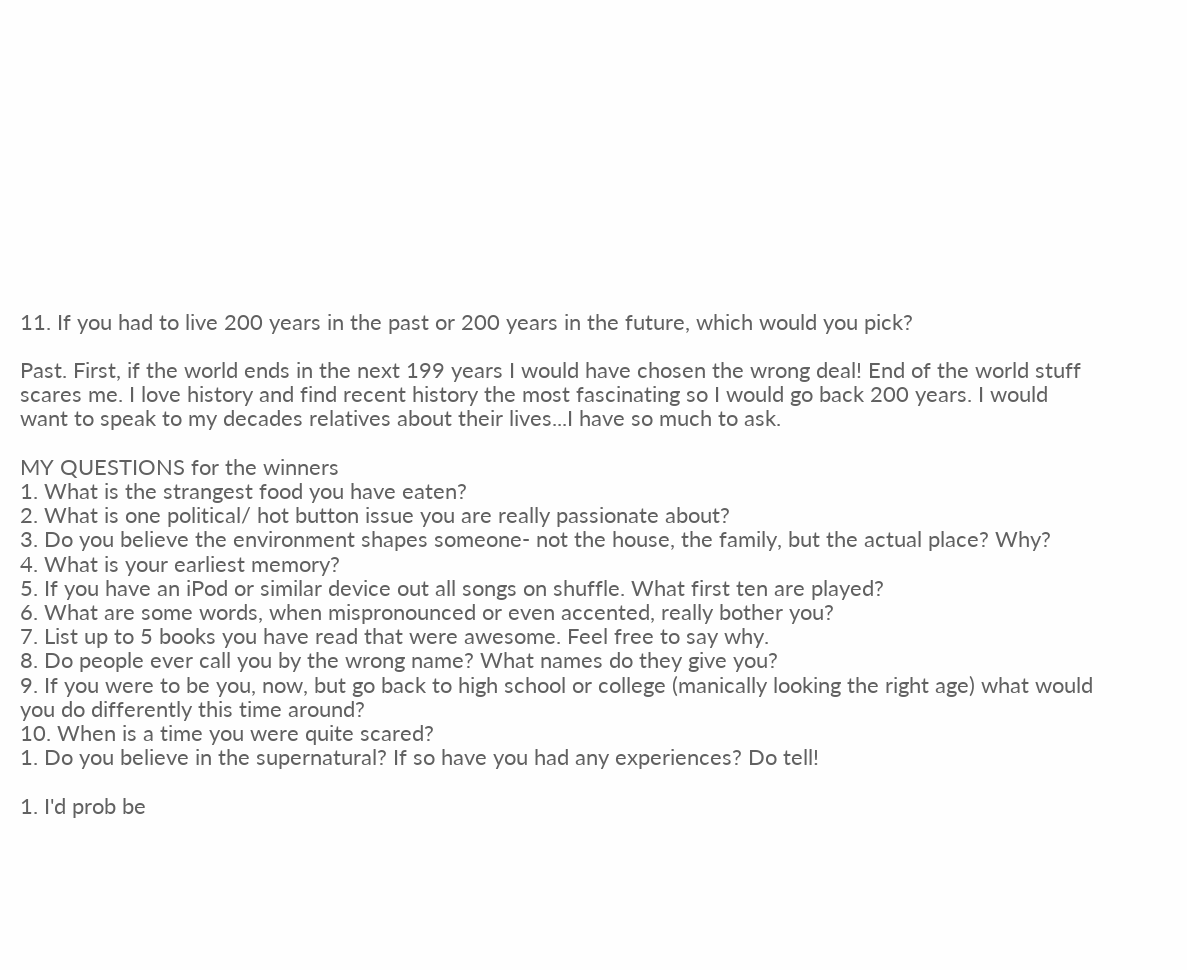11. If you had to live 200 years in the past or 200 years in the future, which would you pick?

Past. First, if the world ends in the next 199 years I would have chosen the wrong deal! End of the world stuff scares me. I love history and find recent history the most fascinating so I would go back 200 years. I would want to speak to my decades relatives about their lives...I have so much to ask.

MY QUESTIONS for the winners
1. What is the strangest food you have eaten?
2. What is one political/ hot button issue you are really passionate about?
3. Do you believe the environment shapes someone- not the house, the family, but the actual place? Why?
4. What is your earliest memory?
5. If you have an iPod or similar device out all songs on shuffle. What first ten are played?
6. What are some words, when mispronounced or even accented, really bother you?
7. List up to 5 books you have read that were awesome. Feel free to say why.
8. Do people ever call you by the wrong name? What names do they give you?
9. If you were to be you, now, but go back to high school or college (manically looking the right age) what would you do differently this time around?
10. When is a time you were quite scared?
1. Do you believe in the supernatural? If so have you had any experiences? Do tell!

1. I'd prob be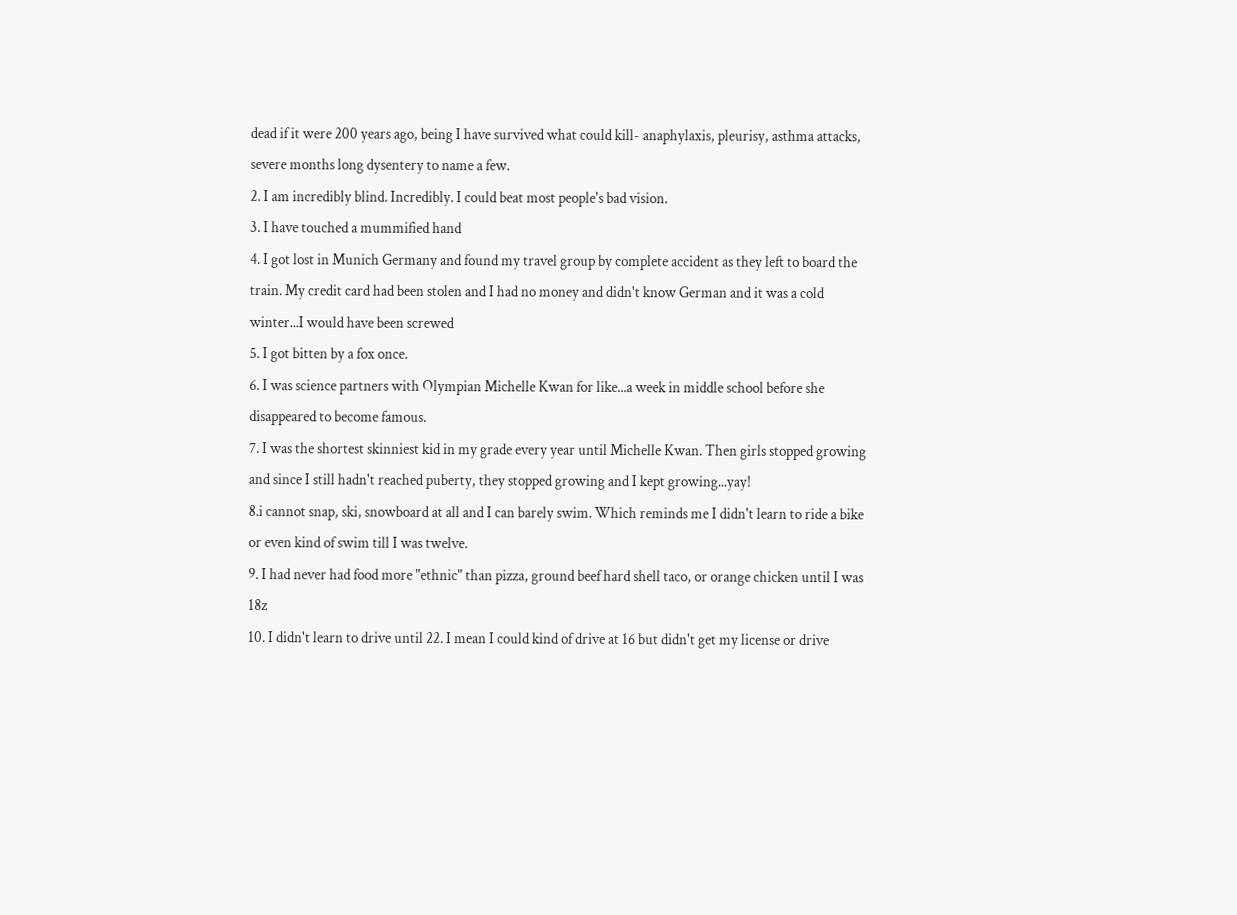dead if it were 200 years ago, being I have survived what could kill- anaphylaxis, pleurisy, asthma attacks, severe months long dysentery to name a few.
2. I am incredibly blind. Incredibly. I could beat most people's bad vision.
3. I have touched a mummified hand
4. I got lost in Munich Germany and found my travel group by complete accident as they left to board the train. My credit card had been stolen and I had no money and didn't know German and it was a cold winter...I would have been screwed
5. I got bitten by a fox once.
6. I was science partners with Olympian Michelle Kwan for like...a week in middle school before she disappeared to become famous.
7. I was the shortest skinniest kid in my grade every year until Michelle Kwan. Then girls stopped growing and since I still hadn't reached puberty, they stopped growing and I kept growing...yay!
8.i cannot snap, ski, snowboard at all and I can barely swim. Which reminds me I didn't learn to ride a bike or even kind of swim till I was twelve.
9. I had never had food more "ethnic" than pizza, ground beef hard shell taco, or orange chicken until I was 18z
10. I didn't learn to drive until 22. I mean I could kind of drive at 16 but didn't get my license or drive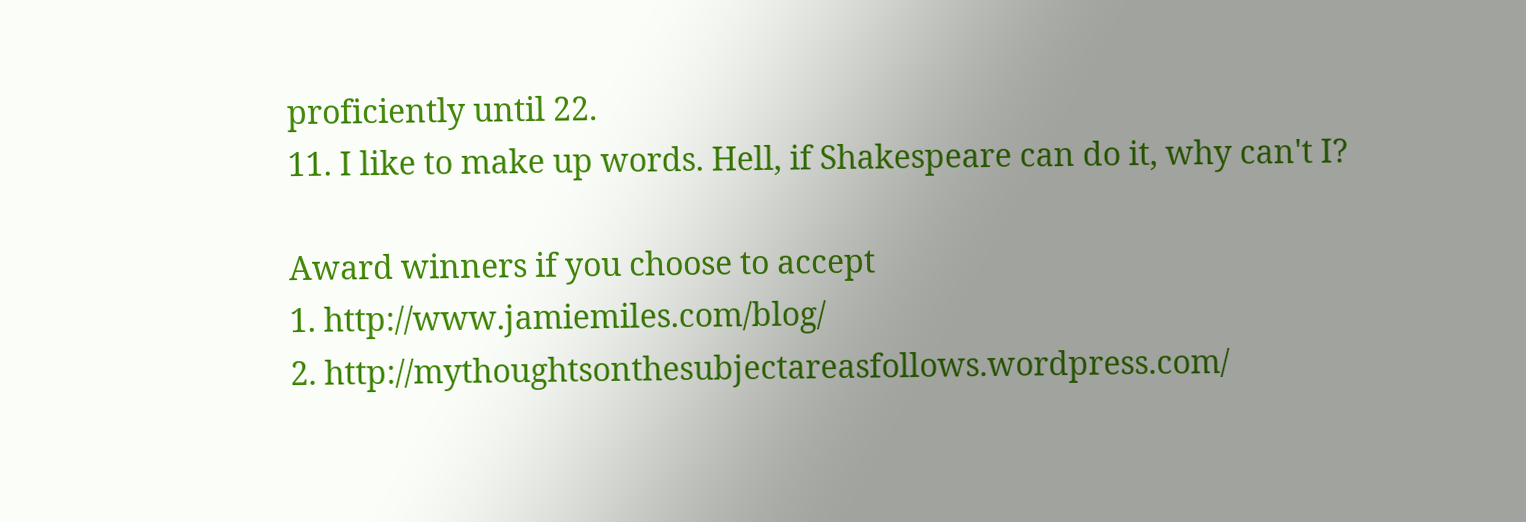proficiently until 22.
11. I like to make up words. Hell, if Shakespeare can do it, why can't I?

Award winners if you choose to accept
1. http://www.jamiemiles.com/blog/
2. http://mythoughtsonthesubjectareasfollows.wordpress.com/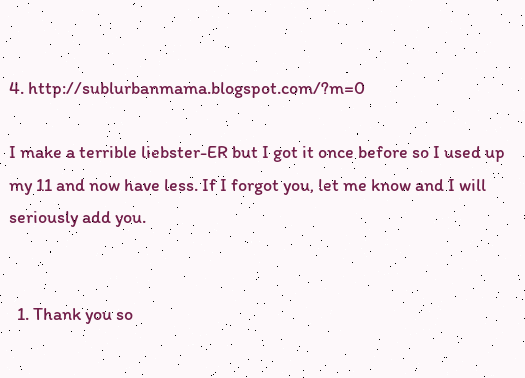4. http://sublurbanmama.blogspot.com/?m=0

I make a terrible liebster-ER but I got it once before so I used up my 11 and now have less. If I forgot you, let me know and I will seriously add you.


  1. Thank you so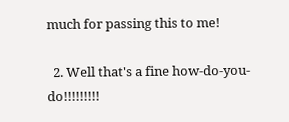much for passing this to me!

  2. Well that's a fine how-do-you-do!!!!!!!!!